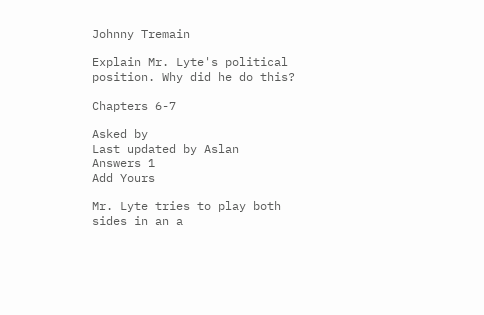Johnny Tremain

Explain Mr. Lyte's political position. Why did he do this?

Chapters 6-7

Asked by
Last updated by Aslan
Answers 1
Add Yours

Mr. Lyte tries to play both sides in an a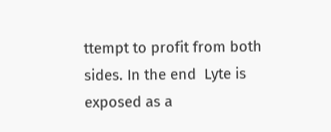ttempt to profit from both sides. In the end  Lyte is exposed as a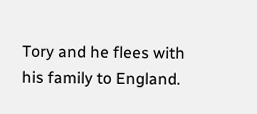Tory and he flees with his family to England.